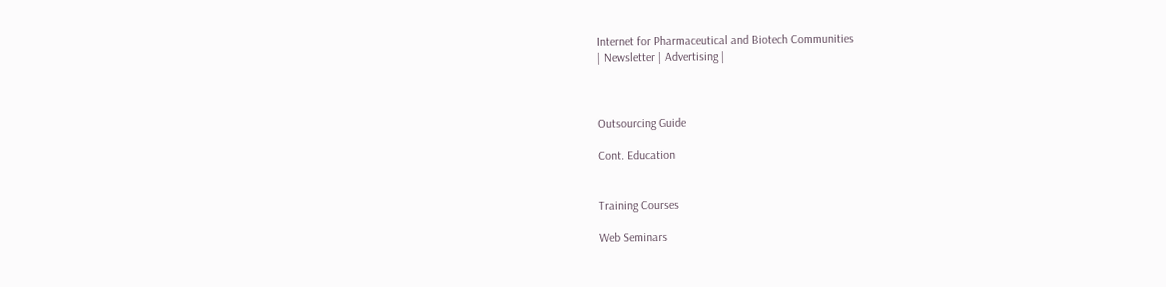Internet for Pharmaceutical and Biotech Communities
| Newsletter | Advertising |



Outsourcing Guide

Cont. Education


Training Courses

Web Seminars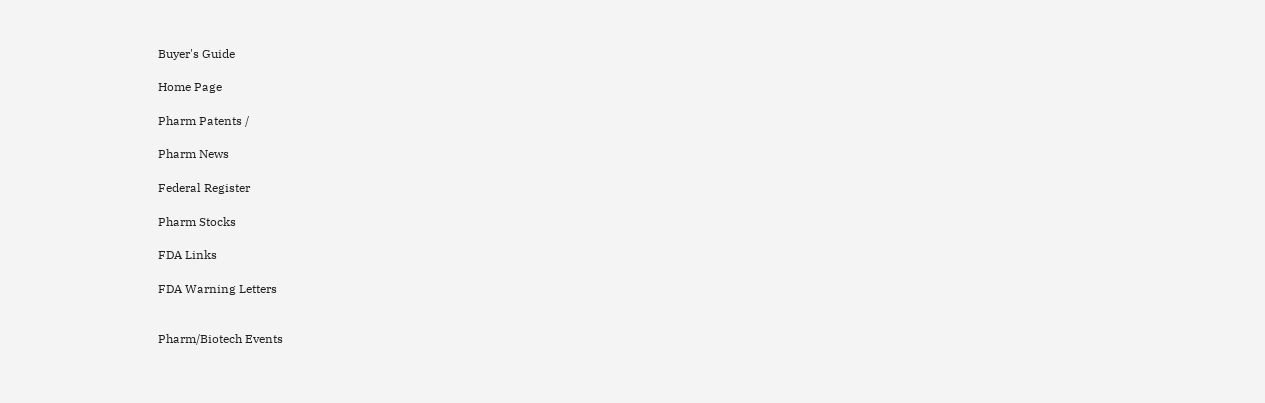Buyer's Guide

Home Page

Pharm Patents /

Pharm News

Federal Register

Pharm Stocks

FDA Links

FDA Warning Letters


Pharm/Biotech Events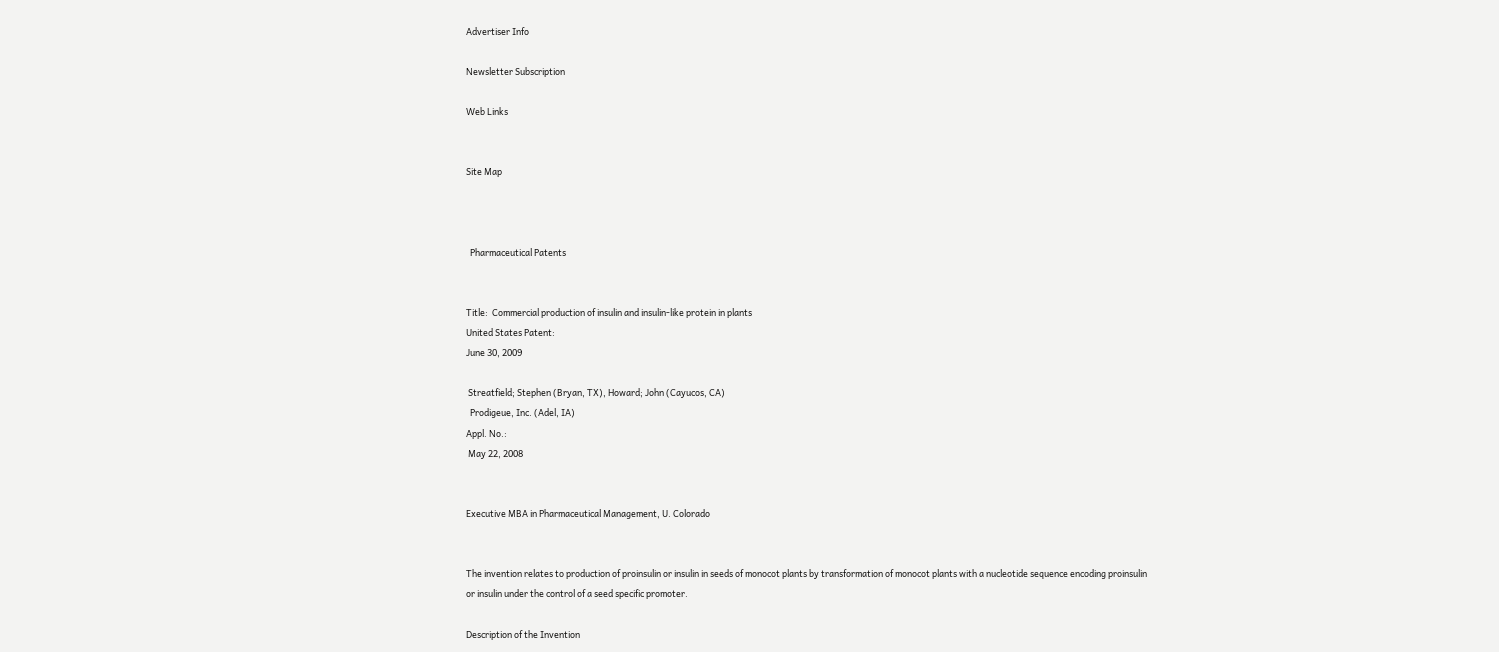Advertiser Info

Newsletter Subscription

Web Links


Site Map



  Pharmaceutical Patents


Title:  Commercial production of insulin and insulin-like protein in plants
United States Patent:
June 30, 2009

 Streatfield; Stephen (Bryan, TX), Howard; John (Cayucos, CA)
  Prodigeue, Inc. (Adel, IA)
Appl. No.:
 May 22, 2008


Executive MBA in Pharmaceutical Management, U. Colorado


The invention relates to production of proinsulin or insulin in seeds of monocot plants by transformation of monocot plants with a nucleotide sequence encoding proinsulin or insulin under the control of a seed specific promoter.

Description of the Invention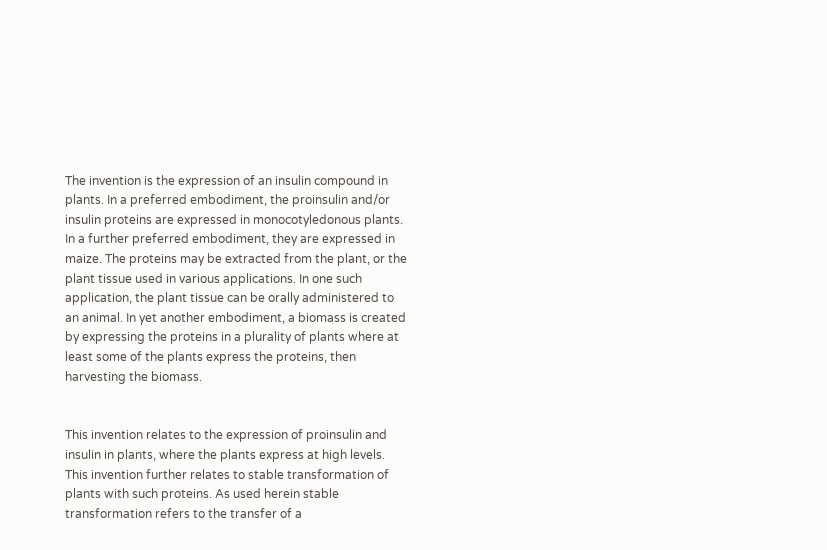The invention is the expression of an insulin compound in plants. In a preferred embodiment, the proinsulin and/or insulin proteins are expressed in monocotyledonous plants. In a further preferred embodiment, they are expressed in maize. The proteins may be extracted from the plant, or the plant tissue used in various applications. In one such application, the plant tissue can be orally administered to an animal. In yet another embodiment, a biomass is created by expressing the proteins in a plurality of plants where at least some of the plants express the proteins, then harvesting the biomass.


This invention relates to the expression of proinsulin and insulin in plants, where the plants express at high levels. This invention further relates to stable transformation of plants with such proteins. As used herein stable transformation refers to the transfer of a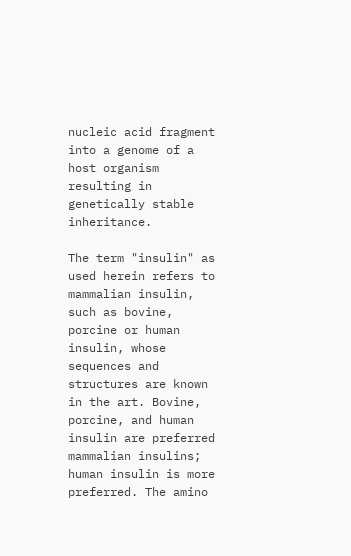nucleic acid fragment into a genome of a host organism resulting in genetically stable inheritance.

The term "insulin" as used herein refers to mammalian insulin, such as bovine, porcine or human insulin, whose sequences and structures are known in the art. Bovine, porcine, and human insulin are preferred mammalian insulins; human insulin is more preferred. The amino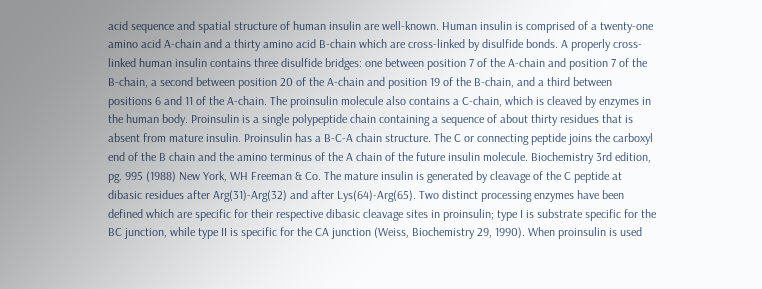acid sequence and spatial structure of human insulin are well-known. Human insulin is comprised of a twenty-one amino acid A-chain and a thirty amino acid B-chain which are cross-linked by disulfide bonds. A properly cross-linked human insulin contains three disulfide bridges: one between position 7 of the A-chain and position 7 of the B-chain, a second between position 20 of the A-chain and position 19 of the B-chain, and a third between positions 6 and 11 of the A-chain. The proinsulin molecule also contains a C-chain, which is cleaved by enzymes in the human body. Proinsulin is a single polypeptide chain containing a sequence of about thirty residues that is absent from mature insulin. Proinsulin has a B-C-A chain structure. The C or connecting peptide joins the carboxyl end of the B chain and the amino terminus of the A chain of the future insulin molecule. Biochemistry 3rd edition, pg. 995 (1988) New York, WH Freeman & Co. The mature insulin is generated by cleavage of the C peptide at dibasic residues after Arg(31)-Arg(32) and after Lys(64)-Arg(65). Two distinct processing enzymes have been defined which are specific for their respective dibasic cleavage sites in proinsulin; type I is substrate specific for the BC junction, while type II is specific for the CA junction (Weiss, Biochemistry 29, 1990). When proinsulin is used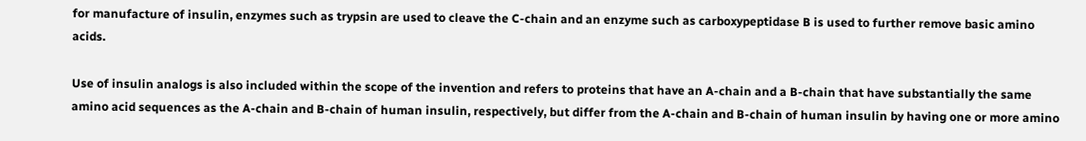for manufacture of insulin, enzymes such as trypsin are used to cleave the C-chain and an enzyme such as carboxypeptidase B is used to further remove basic amino acids.

Use of insulin analogs is also included within the scope of the invention and refers to proteins that have an A-chain and a B-chain that have substantially the same amino acid sequences as the A-chain and B-chain of human insulin, respectively, but differ from the A-chain and B-chain of human insulin by having one or more amino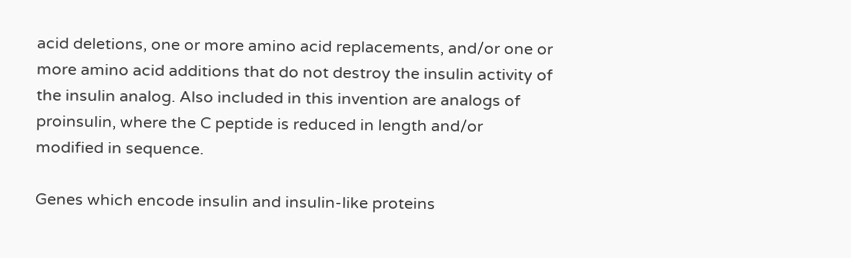acid deletions, one or more amino acid replacements, and/or one or more amino acid additions that do not destroy the insulin activity of the insulin analog. Also included in this invention are analogs of proinsulin, where the C peptide is reduced in length and/or modified in sequence.

Genes which encode insulin and insulin-like proteins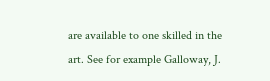are available to one skilled in the art. See for example Galloway, J.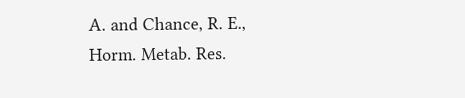A. and Chance, R. E., Horm. Metab. Res.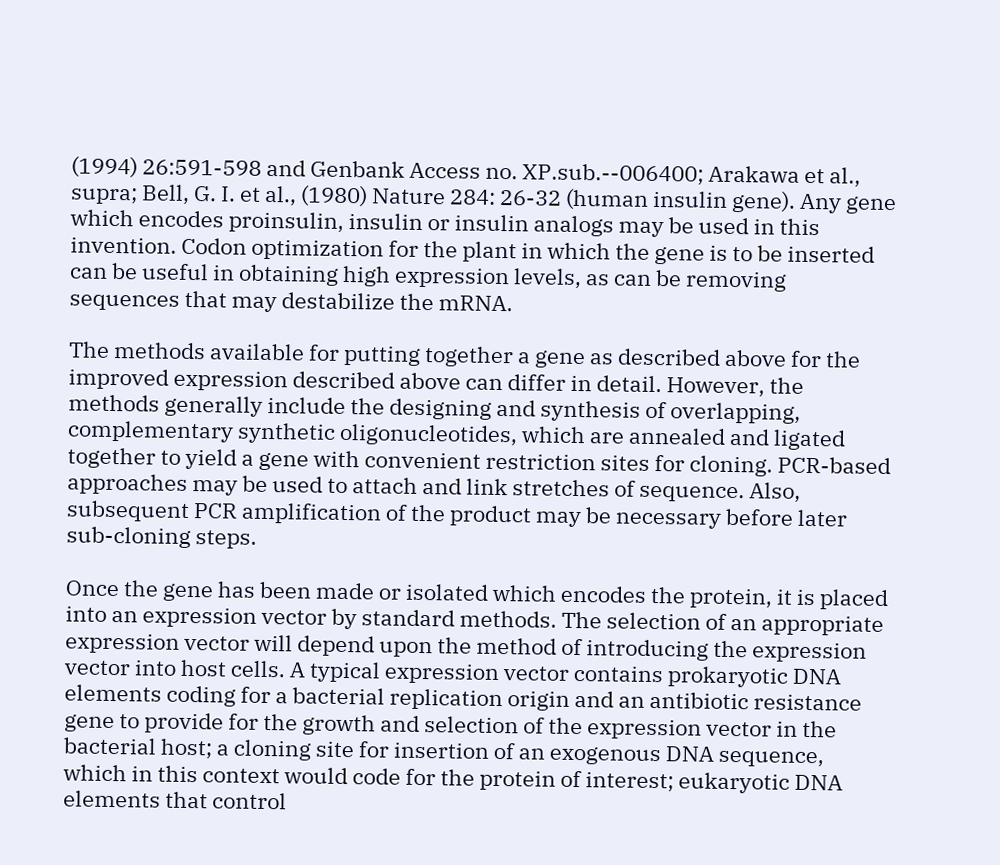(1994) 26:591-598 and Genbank Access no. XP.sub.--006400; Arakawa et al., supra; Bell, G. I. et al., (1980) Nature 284: 26-32 (human insulin gene). Any gene which encodes proinsulin, insulin or insulin analogs may be used in this invention. Codon optimization for the plant in which the gene is to be inserted can be useful in obtaining high expression levels, as can be removing sequences that may destabilize the mRNA.

The methods available for putting together a gene as described above for the improved expression described above can differ in detail. However, the methods generally include the designing and synthesis of overlapping, complementary synthetic oligonucleotides, which are annealed and ligated together to yield a gene with convenient restriction sites for cloning. PCR-based approaches may be used to attach and link stretches of sequence. Also, subsequent PCR amplification of the product may be necessary before later sub-cloning steps.

Once the gene has been made or isolated which encodes the protein, it is placed into an expression vector by standard methods. The selection of an appropriate expression vector will depend upon the method of introducing the expression vector into host cells. A typical expression vector contains prokaryotic DNA elements coding for a bacterial replication origin and an antibiotic resistance gene to provide for the growth and selection of the expression vector in the bacterial host; a cloning site for insertion of an exogenous DNA sequence, which in this context would code for the protein of interest; eukaryotic DNA elements that control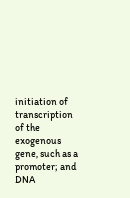initiation of transcription of the exogenous gene, such as a promoter; and DNA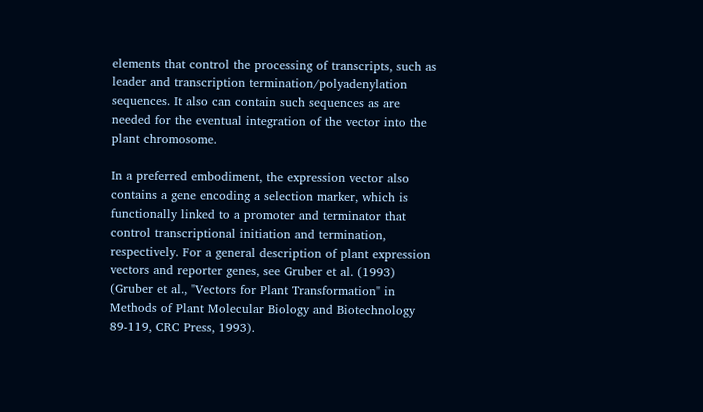elements that control the processing of transcripts, such as leader and transcription termination/polyadenylation sequences. It also can contain such sequences as are needed for the eventual integration of the vector into the plant chromosome.

In a preferred embodiment, the expression vector also contains a gene encoding a selection marker, which is functionally linked to a promoter and terminator that control transcriptional initiation and termination, respectively. For a general description of plant expression vectors and reporter genes, see Gruber et al. (1993) (Gruber et al., "Vectors for Plant Transformation" in Methods of Plant Molecular Biology and Biotechnology 89-119, CRC Press, 1993).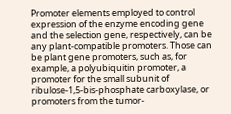Promoter elements employed to control expression of the enzyme encoding gene and the selection gene, respectively, can be any plant-compatible promoters. Those can be plant gene promoters, such as, for example, a polyubiquitin promoter, a promoter for the small subunit of ribulose-1,5-bis-phosphate carboxylase, or promoters from the tumor-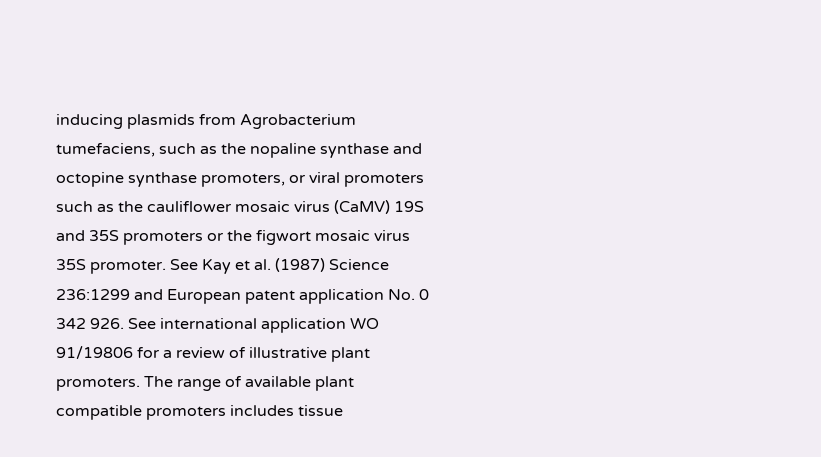inducing plasmids from Agrobacterium tumefaciens, such as the nopaline synthase and octopine synthase promoters, or viral promoters such as the cauliflower mosaic virus (CaMV) 19S and 35S promoters or the figwort mosaic virus 35S promoter. See Kay et al. (1987) Science 236:1299 and European patent application No. 0 342 926. See international application WO 91/19806 for a review of illustrative plant promoters. The range of available plant compatible promoters includes tissue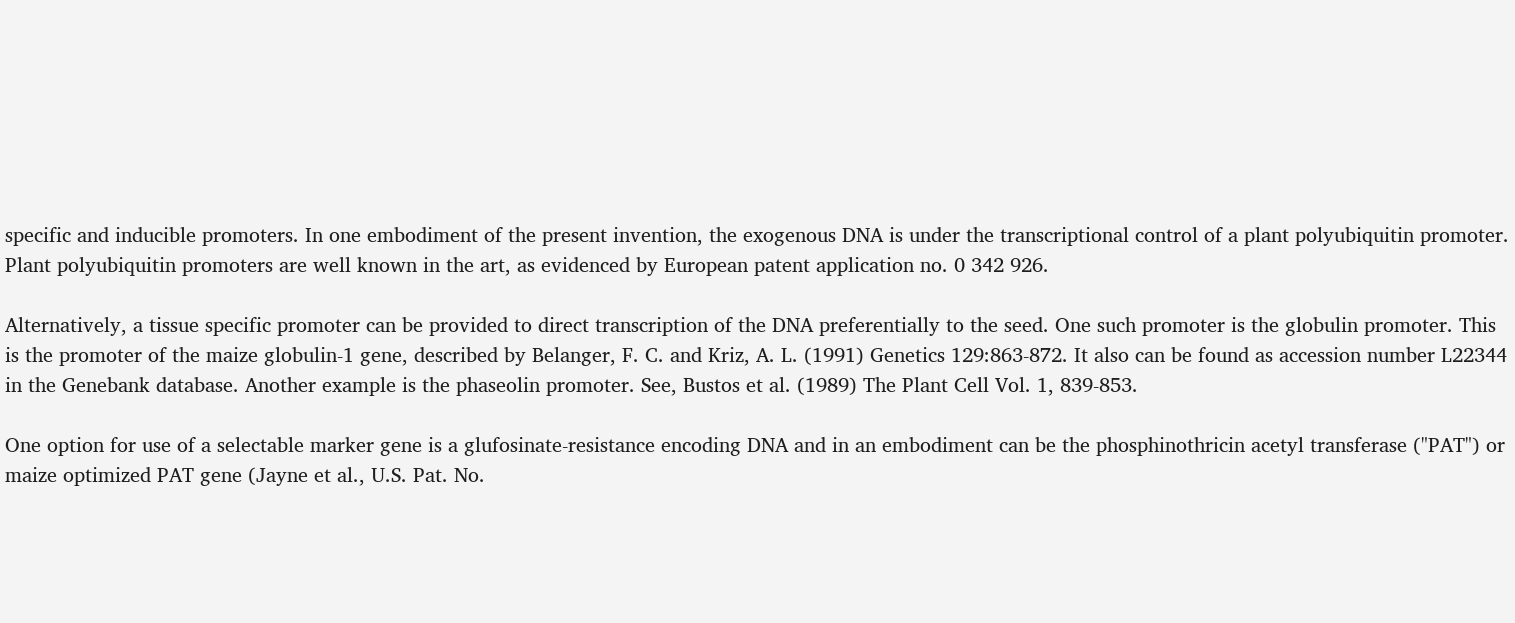specific and inducible promoters. In one embodiment of the present invention, the exogenous DNA is under the transcriptional control of a plant polyubiquitin promoter. Plant polyubiquitin promoters are well known in the art, as evidenced by European patent application no. 0 342 926.

Alternatively, a tissue specific promoter can be provided to direct transcription of the DNA preferentially to the seed. One such promoter is the globulin promoter. This is the promoter of the maize globulin-1 gene, described by Belanger, F. C. and Kriz, A. L. (1991) Genetics 129:863-872. It also can be found as accession number L22344 in the Genebank database. Another example is the phaseolin promoter. See, Bustos et al. (1989) The Plant Cell Vol. 1, 839-853.

One option for use of a selectable marker gene is a glufosinate-resistance encoding DNA and in an embodiment can be the phosphinothricin acetyl transferase ("PAT") or maize optimized PAT gene (Jayne et al., U.S. Pat. No.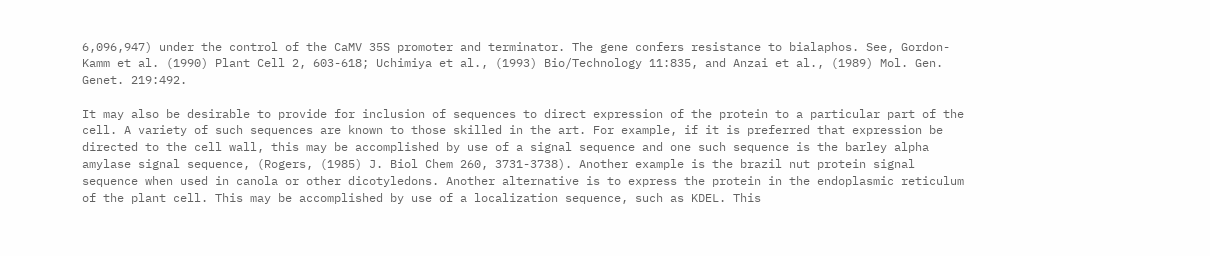6,096,947) under the control of the CaMV 35S promoter and terminator. The gene confers resistance to bialaphos. See, Gordon-Kamm et al. (1990) Plant Cell 2, 603-618; Uchimiya et al., (1993) Bio/Technology 11:835, and Anzai et al., (1989) Mol. Gen. Genet. 219:492.

It may also be desirable to provide for inclusion of sequences to direct expression of the protein to a particular part of the cell. A variety of such sequences are known to those skilled in the art. For example, if it is preferred that expression be directed to the cell wall, this may be accomplished by use of a signal sequence and one such sequence is the barley alpha amylase signal sequence, (Rogers, (1985) J. Biol Chem 260, 3731-3738). Another example is the brazil nut protein signal sequence when used in canola or other dicotyledons. Another alternative is to express the protein in the endoplasmic reticulum of the plant cell. This may be accomplished by use of a localization sequence, such as KDEL. This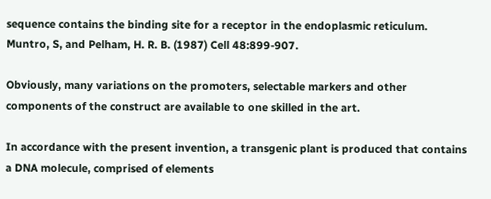sequence contains the binding site for a receptor in the endoplasmic reticulum. Muntro, S, and Pelham, H. R. B. (1987) Cell 48:899-907.

Obviously, many variations on the promoters, selectable markers and other components of the construct are available to one skilled in the art.

In accordance with the present invention, a transgenic plant is produced that contains a DNA molecule, comprised of elements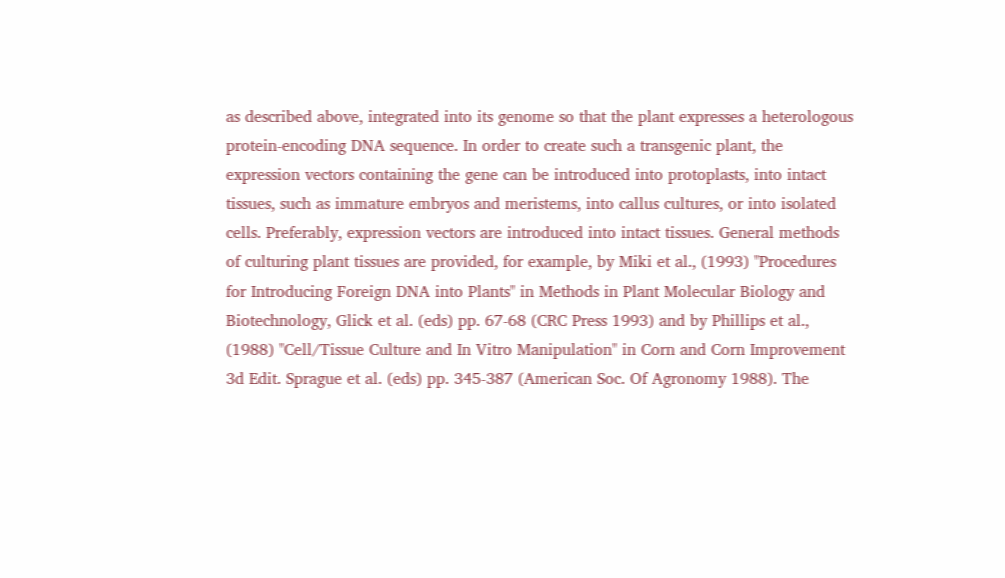as described above, integrated into its genome so that the plant expresses a heterologous protein-encoding DNA sequence. In order to create such a transgenic plant, the expression vectors containing the gene can be introduced into protoplasts, into intact tissues, such as immature embryos and meristems, into callus cultures, or into isolated cells. Preferably, expression vectors are introduced into intact tissues. General methods of culturing plant tissues are provided, for example, by Miki et al., (1993) "Procedures for Introducing Foreign DNA into Plants" in Methods in Plant Molecular Biology and Biotechnology, Glick et al. (eds) pp. 67-68 (CRC Press 1993) and by Phillips et al., (1988) "Cell/Tissue Culture and In Vitro Manipulation" in Corn and Corn Improvement 3d Edit. Sprague et al. (eds) pp. 345-387 (American Soc. Of Agronomy 1988). The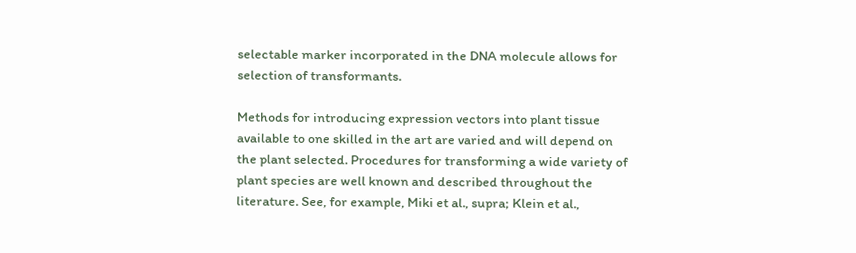selectable marker incorporated in the DNA molecule allows for selection of transformants.

Methods for introducing expression vectors into plant tissue available to one skilled in the art are varied and will depend on the plant selected. Procedures for transforming a wide variety of plant species are well known and described throughout the literature. See, for example, Miki et al., supra; Klein et al.,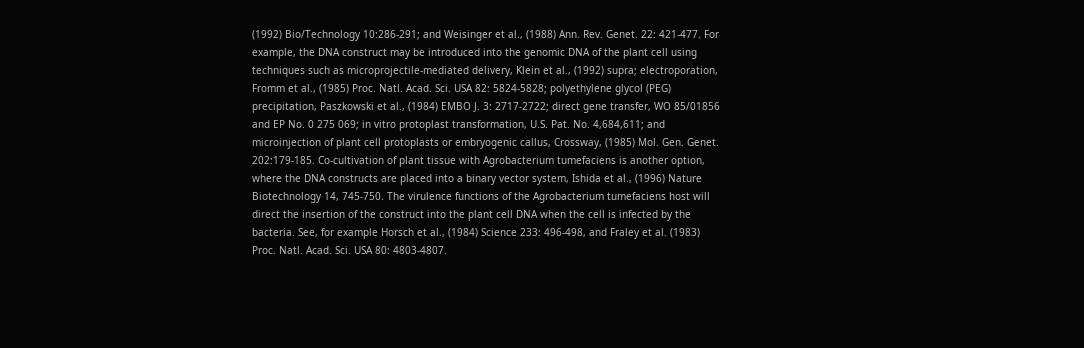(1992) Bio/Technology 10:286-291; and Weisinger et al., (1988) Ann. Rev. Genet. 22: 421-477. For example, the DNA construct may be introduced into the genomic DNA of the plant cell using techniques such as microprojectile-mediated delivery, Klein et al., (1992) supra; electroporation, Fromm et al., (1985) Proc. Natl. Acad. Sci. USA 82: 5824-5828; polyethylene glycol (PEG) precipitation, Paszkowski et al., (1984) EMBO J. 3: 2717-2722; direct gene transfer, WO 85/01856 and EP No. 0 275 069; in vitro protoplast transformation, U.S. Pat. No. 4,684,611; and microinjection of plant cell protoplasts or embryogenic callus, Crossway, (1985) Mol. Gen. Genet. 202:179-185. Co-cultivation of plant tissue with Agrobacterium tumefaciens is another option, where the DNA constructs are placed into a binary vector system, Ishida et al., (1996) Nature Biotechnology 14, 745-750. The virulence functions of the Agrobacterium tumefaciens host will direct the insertion of the construct into the plant cell DNA when the cell is infected by the bacteria. See, for example Horsch et al., (1984) Science 233: 496-498, and Fraley et al. (1983) Proc. Natl. Acad. Sci. USA 80: 4803-4807.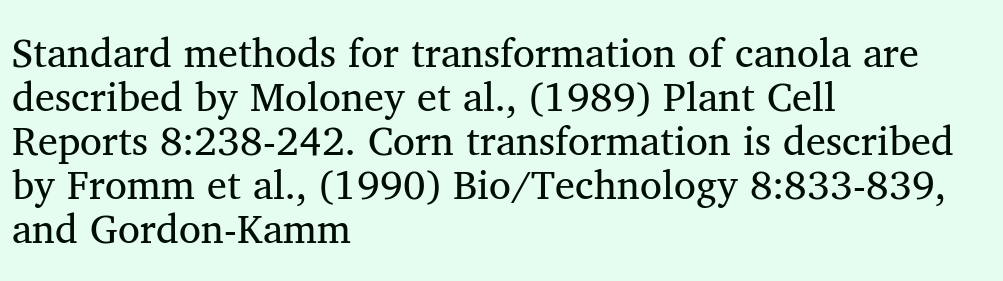Standard methods for transformation of canola are described by Moloney et al., (1989) Plant Cell Reports 8:238-242. Corn transformation is described by Fromm et al., (1990) Bio/Technology 8:833-839, and Gordon-Kamm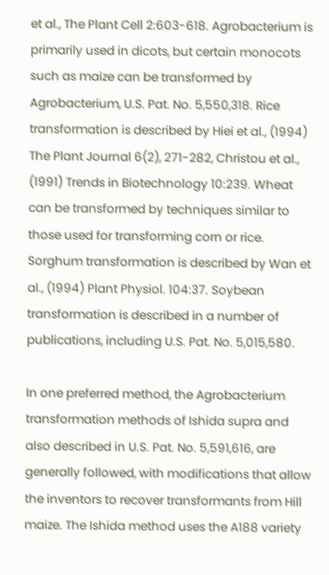et al., The Plant Cell 2:603-618. Agrobacterium is primarily used in dicots, but certain monocots such as maize can be transformed by Agrobacterium, U.S. Pat. No. 5,550,318. Rice transformation is described by Hiei et al., (1994) The Plant Journal 6(2), 271-282, Christou et al., (1991) Trends in Biotechnology 10:239. Wheat can be transformed by techniques similar to those used for transforming corn or rice. Sorghum transformation is described by Wan et al., (1994) Plant Physiol. 104:37. Soybean transformation is described in a number of publications, including U.S. Pat. No. 5,015,580.

In one preferred method, the Agrobacterium transformation methods of Ishida supra and also described in U.S. Pat. No. 5,591,616, are generally followed, with modifications that allow the inventors to recover transformants from Hill maize. The Ishida method uses the A188 variety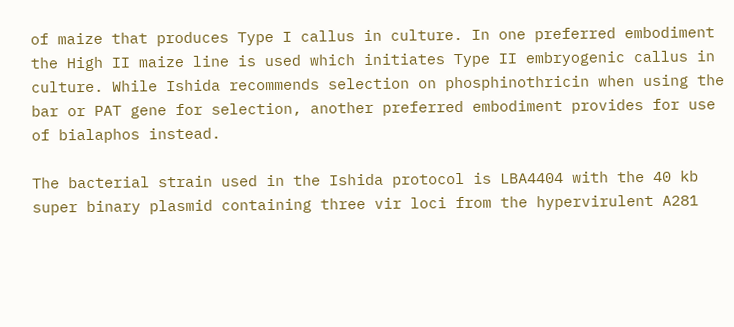of maize that produces Type I callus in culture. In one preferred embodiment the High II maize line is used which initiates Type II embryogenic callus in culture. While Ishida recommends selection on phosphinothricin when using the bar or PAT gene for selection, another preferred embodiment provides for use of bialaphos instead.

The bacterial strain used in the Ishida protocol is LBA4404 with the 40 kb super binary plasmid containing three vir loci from the hypervirulent A281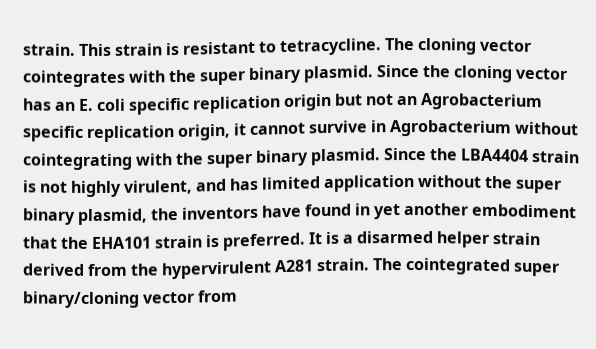strain. This strain is resistant to tetracycline. The cloning vector cointegrates with the super binary plasmid. Since the cloning vector has an E. coli specific replication origin but not an Agrobacterium specific replication origin, it cannot survive in Agrobacterium without cointegrating with the super binary plasmid. Since the LBA4404 strain is not highly virulent, and has limited application without the super binary plasmid, the inventors have found in yet another embodiment that the EHA101 strain is preferred. It is a disarmed helper strain derived from the hypervirulent A281 strain. The cointegrated super binary/cloning vector from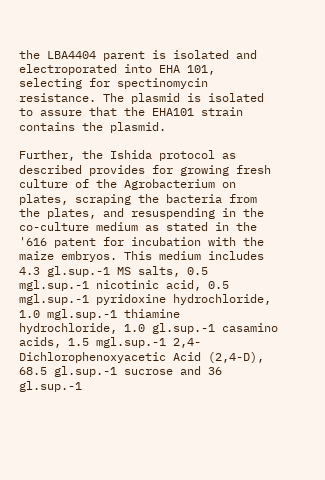the LBA4404 parent is isolated and electroporated into EHA 101, selecting for spectinomycin resistance. The plasmid is isolated to assure that the EHA101 strain contains the plasmid.

Further, the Ishida protocol as described provides for growing fresh culture of the Agrobacterium on plates, scraping the bacteria from the plates, and resuspending in the co-culture medium as stated in the '616 patent for incubation with the maize embryos. This medium includes 4.3 gl.sup.-1 MS salts, 0.5 mgl.sup.-1 nicotinic acid, 0.5 mgl.sup.-1 pyridoxine hydrochloride, 1.0 mgl.sup.-1 thiamine hydrochloride, 1.0 gl.sup.-1 casamino acids, 1.5 mgl.sup.-1 2,4-Dichlorophenoxyacetic Acid (2,4-D), 68.5 gl.sup.-1 sucrose and 36 gl.sup.-1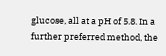glucose, all at a pH of 5.8. In a further preferred method, the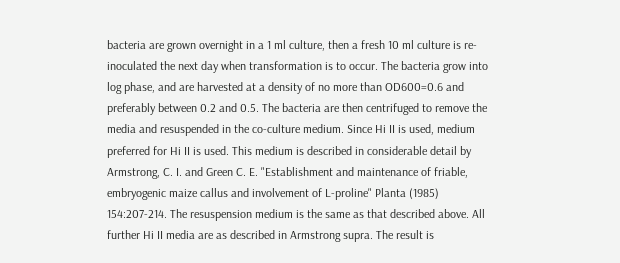bacteria are grown overnight in a 1 ml culture, then a fresh 10 ml culture is re-inoculated the next day when transformation is to occur. The bacteria grow into log phase, and are harvested at a density of no more than OD600=0.6 and preferably between 0.2 and 0.5. The bacteria are then centrifuged to remove the media and resuspended in the co-culture medium. Since Hi II is used, medium preferred for Hi II is used. This medium is described in considerable detail by Armstrong, C. I. and Green C. E. "Establishment and maintenance of friable, embryogenic maize callus and involvement of L-proline" Planta (1985) 154:207-214. The resuspension medium is the same as that described above. All further Hi II media are as described in Armstrong supra. The result is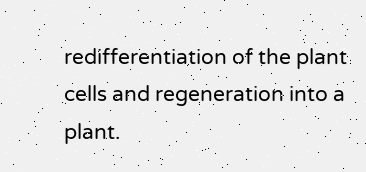redifferentiation of the plant cells and regeneration into a plant.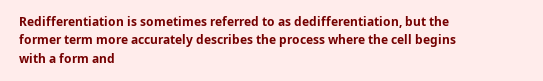Redifferentiation is sometimes referred to as dedifferentiation, but the former term more accurately describes the process where the cell begins with a form and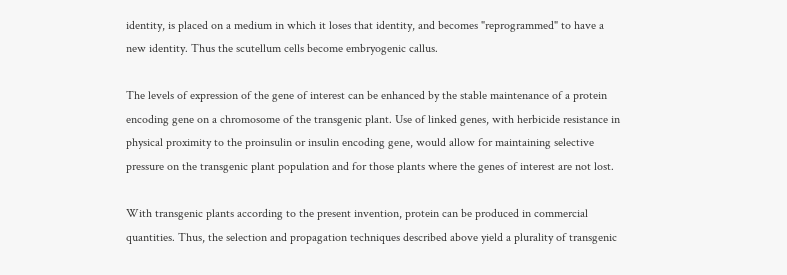identity, is placed on a medium in which it loses that identity, and becomes "reprogrammed" to have a new identity. Thus the scutellum cells become embryogenic callus.

The levels of expression of the gene of interest can be enhanced by the stable maintenance of a protein encoding gene on a chromosome of the transgenic plant. Use of linked genes, with herbicide resistance in physical proximity to the proinsulin or insulin encoding gene, would allow for maintaining selective pressure on the transgenic plant population and for those plants where the genes of interest are not lost.

With transgenic plants according to the present invention, protein can be produced in commercial quantities. Thus, the selection and propagation techniques described above yield a plurality of transgenic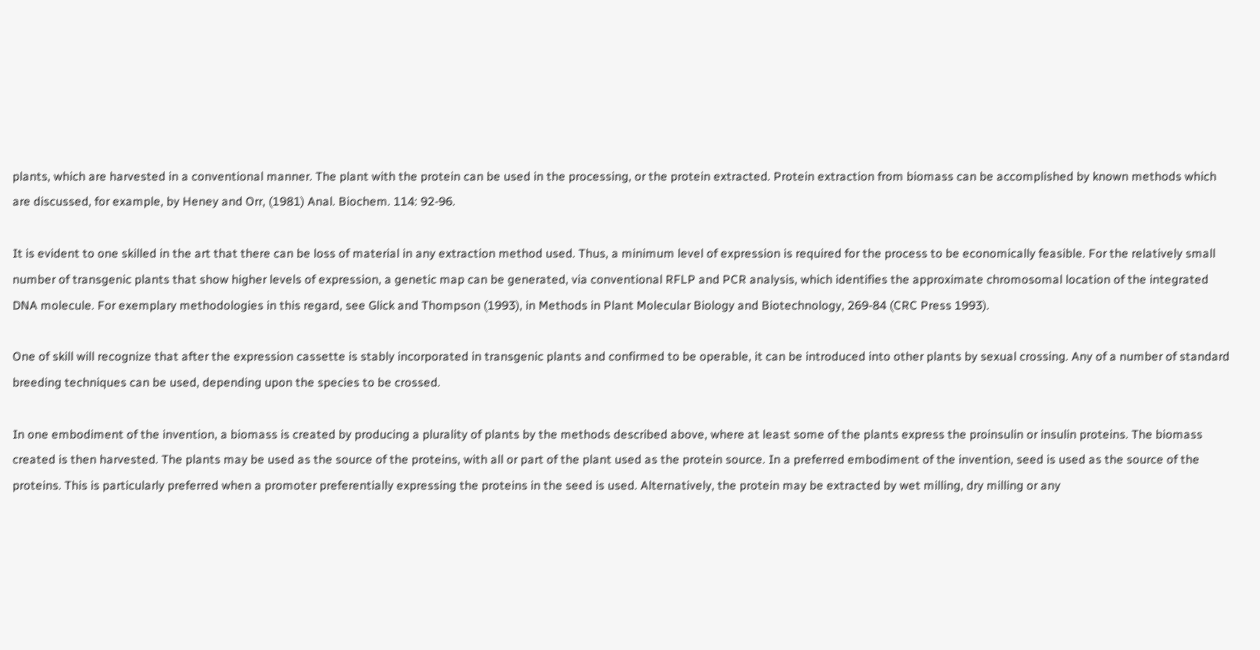plants, which are harvested in a conventional manner. The plant with the protein can be used in the processing, or the protein extracted. Protein extraction from biomass can be accomplished by known methods which are discussed, for example, by Heney and Orr, (1981) Anal. Biochem. 114: 92-96.

It is evident to one skilled in the art that there can be loss of material in any extraction method used. Thus, a minimum level of expression is required for the process to be economically feasible. For the relatively small number of transgenic plants that show higher levels of expression, a genetic map can be generated, via conventional RFLP and PCR analysis, which identifies the approximate chromosomal location of the integrated DNA molecule. For exemplary methodologies in this regard, see Glick and Thompson (1993), in Methods in Plant Molecular Biology and Biotechnology, 269-84 (CRC Press 1993).

One of skill will recognize that after the expression cassette is stably incorporated in transgenic plants and confirmed to be operable, it can be introduced into other plants by sexual crossing. Any of a number of standard breeding techniques can be used, depending upon the species to be crossed.

In one embodiment of the invention, a biomass is created by producing a plurality of plants by the methods described above, where at least some of the plants express the proinsulin or insulin proteins. The biomass created is then harvested. The plants may be used as the source of the proteins, with all or part of the plant used as the protein source. In a preferred embodiment of the invention, seed is used as the source of the proteins. This is particularly preferred when a promoter preferentially expressing the proteins in the seed is used. Alternatively, the protein may be extracted by wet milling, dry milling or any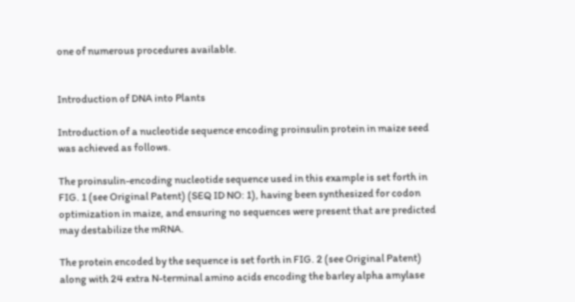one of numerous procedures available.


Introduction of DNA into Plants

Introduction of a nucleotide sequence encoding proinsulin protein in maize seed was achieved as follows.

The proinsulin-encoding nucleotide sequence used in this example is set forth in FIG. 1 (see Original Patent) (SEQ ID NO: 1), having been synthesized for codon optimization in maize, and ensuring no sequences were present that are predicted may destabilize the mRNA.

The protein encoded by the sequence is set forth in FIG. 2 (see Original Patent) along with 24 extra N-terminal amino acids encoding the barley alpha amylase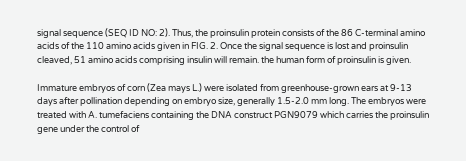signal sequence (SEQ ID NO: 2). Thus, the proinsulin protein consists of the 86 C-terminal amino acids of the 110 amino acids given in FIG. 2. Once the signal sequence is lost and proinsulin cleaved, 51 amino acids comprising insulin will remain. the human form of proinsulin is given.

Immature embryos of corn (Zea mays L.) were isolated from greenhouse-grown ears at 9-13 days after pollination depending on embryo size, generally 1.5-2.0 mm long. The embryos were treated with A. tumefaciens containing the DNA construct PGN9079 which carries the proinsulin gene under the control of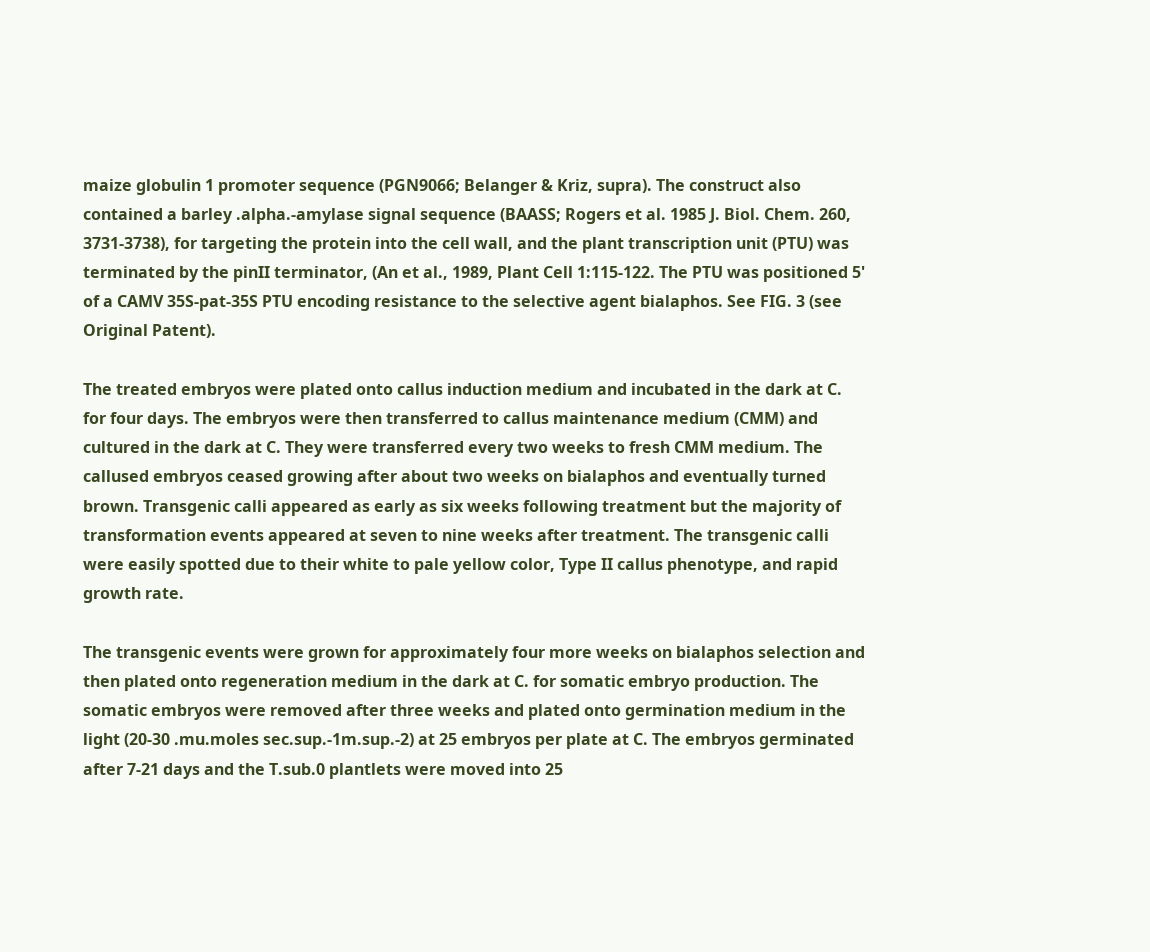maize globulin 1 promoter sequence (PGN9066; Belanger & Kriz, supra). The construct also contained a barley .alpha.-amylase signal sequence (BAASS; Rogers et al. 1985 J. Biol. Chem. 260, 3731-3738), for targeting the protein into the cell wall, and the plant transcription unit (PTU) was terminated by the pinII terminator, (An et al., 1989, Plant Cell 1:115-122. The PTU was positioned 5' of a CAMV 35S-pat-35S PTU encoding resistance to the selective agent bialaphos. See FIG. 3 (see Original Patent).

The treated embryos were plated onto callus induction medium and incubated in the dark at C. for four days. The embryos were then transferred to callus maintenance medium (CMM) and cultured in the dark at C. They were transferred every two weeks to fresh CMM medium. The callused embryos ceased growing after about two weeks on bialaphos and eventually turned brown. Transgenic calli appeared as early as six weeks following treatment but the majority of transformation events appeared at seven to nine weeks after treatment. The transgenic calli were easily spotted due to their white to pale yellow color, Type II callus phenotype, and rapid growth rate.

The transgenic events were grown for approximately four more weeks on bialaphos selection and then plated onto regeneration medium in the dark at C. for somatic embryo production. The somatic embryos were removed after three weeks and plated onto germination medium in the light (20-30 .mu.moles sec.sup.-1m.sup.-2) at 25 embryos per plate at C. The embryos germinated after 7-21 days and the T.sub.0 plantlets were moved into 25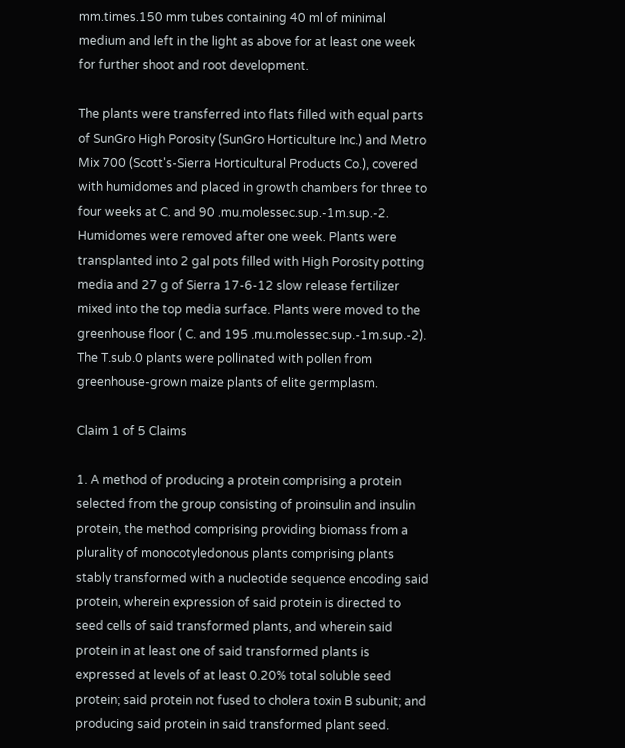mm.times.150 mm tubes containing 40 ml of minimal medium and left in the light as above for at least one week for further shoot and root development.

The plants were transferred into flats filled with equal parts of SunGro High Porosity (SunGro Horticulture Inc.) and Metro Mix 700 (Scott's-Sierra Horticultural Products Co.), covered with humidomes and placed in growth chambers for three to four weeks at C. and 90 .mu.molessec.sup.-1m.sup.-2. Humidomes were removed after one week. Plants were transplanted into 2 gal pots filled with High Porosity potting media and 27 g of Sierra 17-6-12 slow release fertilizer mixed into the top media surface. Plants were moved to the greenhouse floor ( C. and 195 .mu.molessec.sup.-1m.sup.-2). The T.sub.0 plants were pollinated with pollen from greenhouse-grown maize plants of elite germplasm.

Claim 1 of 5 Claims

1. A method of producing a protein comprising a protein selected from the group consisting of proinsulin and insulin protein, the method comprising providing biomass from a plurality of monocotyledonous plants comprising plants stably transformed with a nucleotide sequence encoding said protein, wherein expression of said protein is directed to seed cells of said transformed plants, and wherein said protein in at least one of said transformed plants is expressed at levels of at least 0.20% total soluble seed protein; said protein not fused to cholera toxin B subunit; and producing said protein in said transformed plant seed.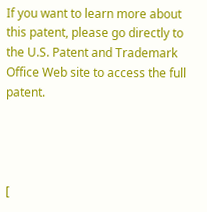If you want to learn more about this patent, please go directly to the U.S. Patent and Trademark Office Web site to access the full patent.




[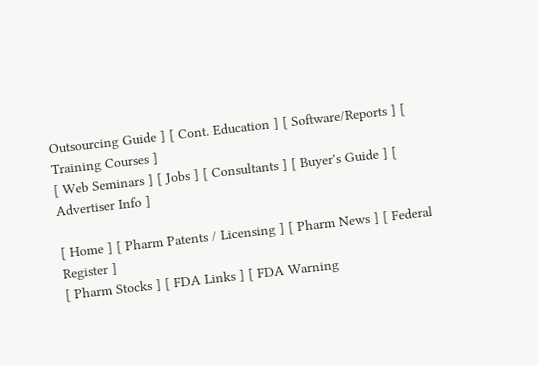Outsourcing Guide ] [ Cont. Education ] [ Software/Reports ] [ Training Courses ]
[ Web Seminars ] [ Jobs ] [ Consultants ] [ Buyer's Guide ] [ Advertiser Info ]

[ Home ] [ Pharm Patents / Licensing ] [ Pharm News ] [ Federal Register ]
[ Pharm Stocks ] [ FDA Links ] [ FDA Warning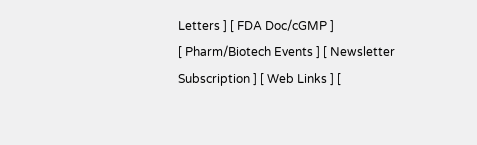Letters ] [ FDA Doc/cGMP ]
[ Pharm/Biotech Events ] [ Newsletter Subscription ] [ Web Links ] [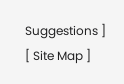Suggestions ]
[ Site Map ]